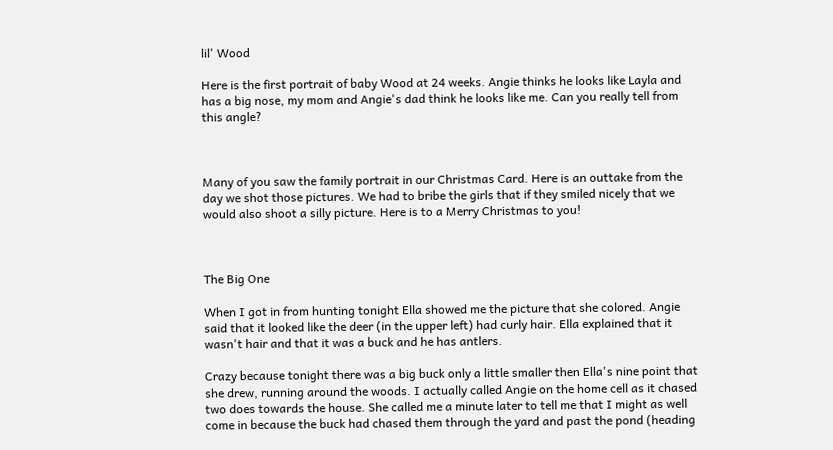lil' Wood

Here is the first portrait of baby Wood at 24 weeks. Angie thinks he looks like Layla and has a big nose, my mom and Angie's dad think he looks like me. Can you really tell from this angle?



Many of you saw the family portrait in our Christmas Card. Here is an outtake from the day we shot those pictures. We had to bribe the girls that if they smiled nicely that we would also shoot a silly picture. Here is to a Merry Christmas to you!



The Big One

When I got in from hunting tonight Ella showed me the picture that she colored. Angie said that it looked like the deer (in the upper left) had curly hair. Ella explained that it wasn't hair and that it was a buck and he has antlers.

Crazy because tonight there was a big buck only a little smaller then Ella's nine point that she drew, running around the woods. I actually called Angie on the home cell as it chased two does towards the house. She called me a minute later to tell me that I might as well come in because the buck had chased them through the yard and past the pond (heading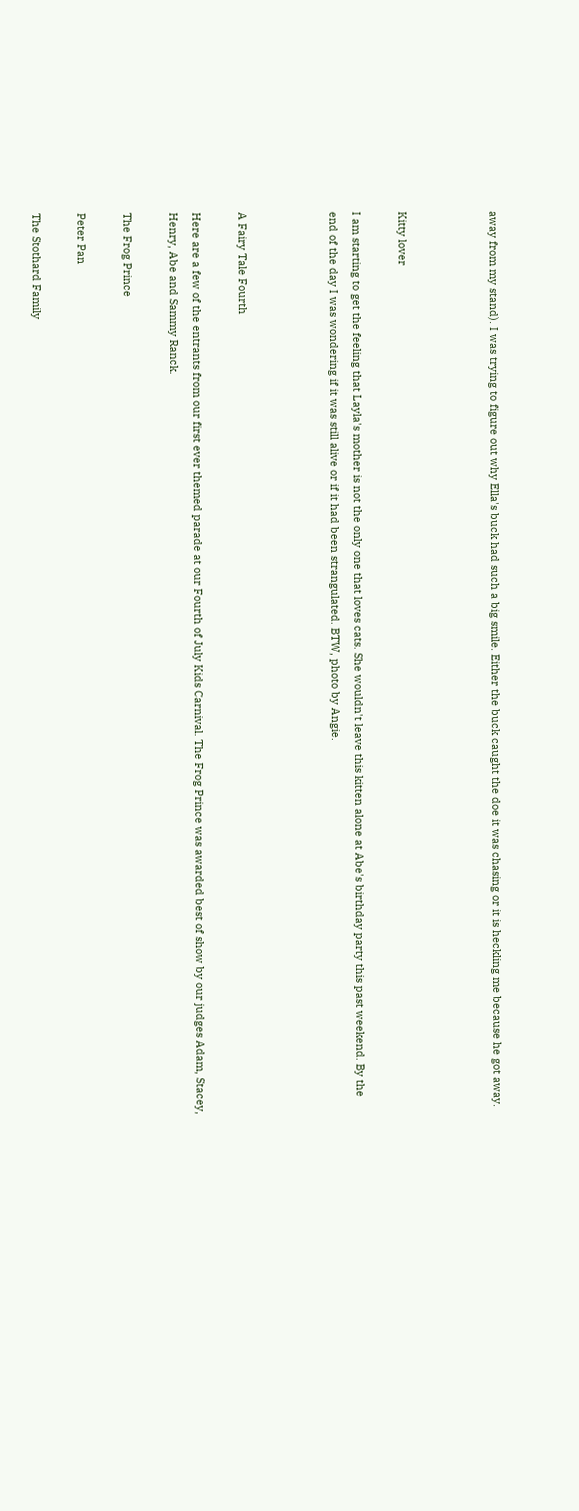away from my stand). I was trying to figure out why Ella's buck had such a big smile. Either the buck caught the doe it was chasing or it is heckling me because he got away.



Kitty lover

I am starting to get the feeling that Layla's mother is not the only one that loves cats. She wouldn't leave this kitten alone at Abe's birthday party this past weekend. By the end of the day I was wondering if it was still alive or if it had been strangulated. BTW, photo by Angie.



A Fairy Tale Fourth

Here are a few of the entrants from our first ever themed parade at our Fourth of July Kids Carnival. The Frog Prince was awarded best of show by our judges Adam, Stacey, Henry, Abe and Sammy Ranck.

The Frog Prince

Peter Pan

The Stothard Family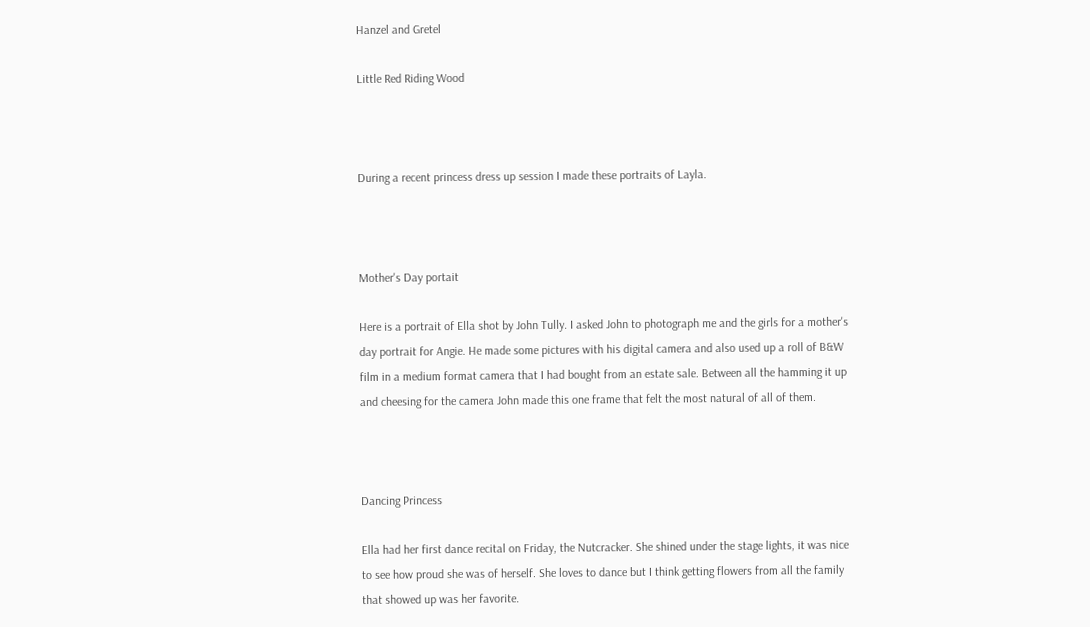Hanzel and Gretel

Little Red Riding Wood



During a recent princess dress up session I made these portraits of Layla.



Mother's Day portait

Here is a portrait of Ella shot by John Tully. I asked John to photograph me and the girls for a mother's day portrait for Angie. He made some pictures with his digital camera and also used up a roll of B&W film in a medium format camera that I had bought from an estate sale. Between all the hamming it up and cheesing for the camera John made this one frame that felt the most natural of all of them.



Dancing Princess

Ella had her first dance recital on Friday, the Nutcracker. She shined under the stage lights, it was nice to see how proud she was of herself. She loves to dance but I think getting flowers from all the family that showed up was her favorite.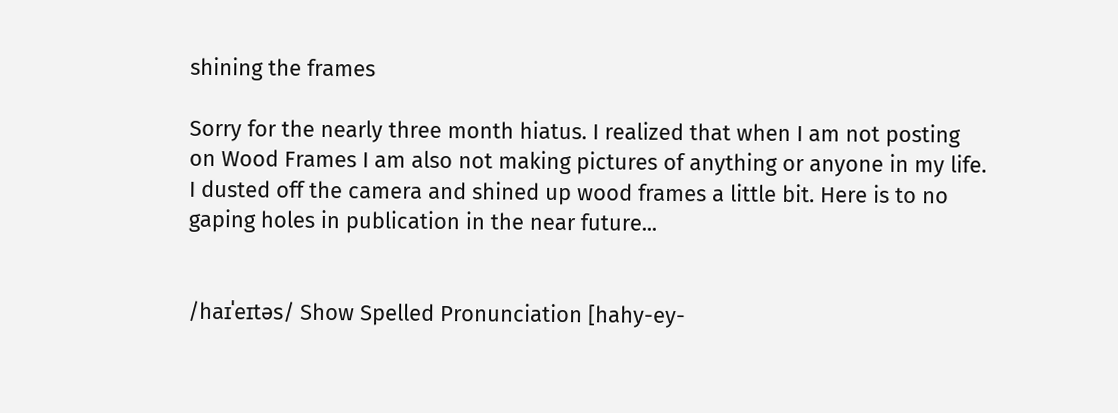shining the frames

Sorry for the nearly three month hiatus. I realized that when I am not posting on Wood Frames I am also not making pictures of anything or anyone in my life. I dusted off the camera and shined up wood frames a little bit. Here is to no gaping holes in publication in the near future...


/haɪˈeɪtəs/ Show Spelled Pronunciation [hahy-ey-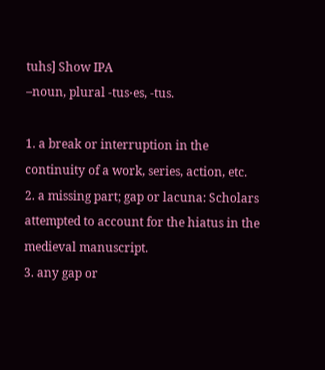tuhs] Show IPA
–noun, plural -tus⋅es, -tus.

1. a break or interruption in the continuity of a work, series, action, etc.
2. a missing part; gap or lacuna: Scholars attempted to account for the hiatus in the medieval manuscript.
3. any gap or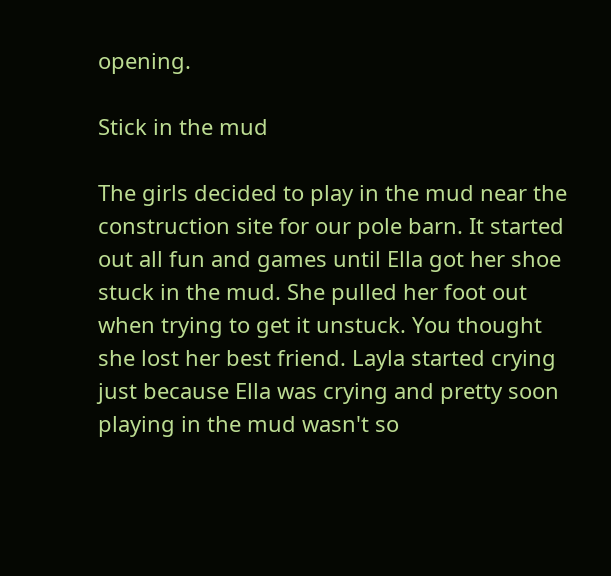opening.

Stick in the mud

The girls decided to play in the mud near the construction site for our pole barn. It started out all fun and games until Ella got her shoe stuck in the mud. She pulled her foot out when trying to get it unstuck. You thought she lost her best friend. Layla started crying just because Ella was crying and pretty soon playing in the mud wasn't so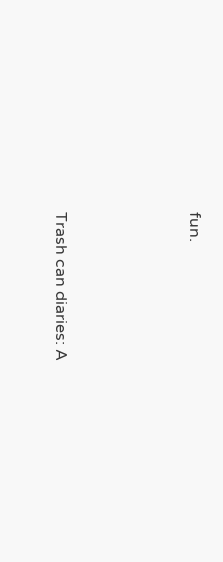fun.






Trash can diaries: A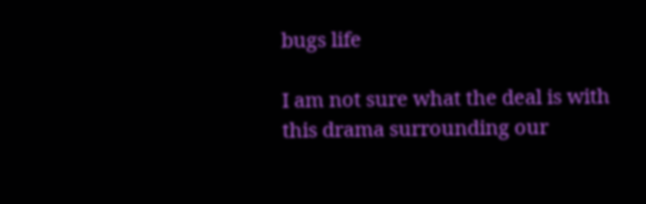bugs life

I am not sure what the deal is with this drama surrounding our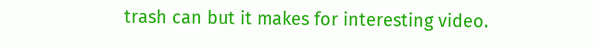trash can but it makes for interesting video.